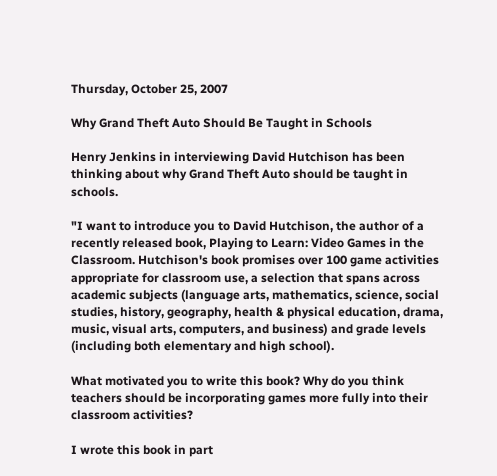Thursday, October 25, 2007

Why Grand Theft Auto Should Be Taught in Schools

Henry Jenkins in interviewing David Hutchison has been thinking about why Grand Theft Auto should be taught in schools.

"I want to introduce you to David Hutchison, the author of a recently released book, Playing to Learn: Video Games in the Classroom. Hutchison's book promises over 100 game activities appropriate for classroom use, a selection that spans across academic subjects (language arts, mathematics, science, social studies, history, geography, health & physical education, drama, music, visual arts, computers, and business) and grade levels (including both elementary and high school).

What motivated you to write this book? Why do you think teachers should be incorporating games more fully into their classroom activities?

I wrote this book in part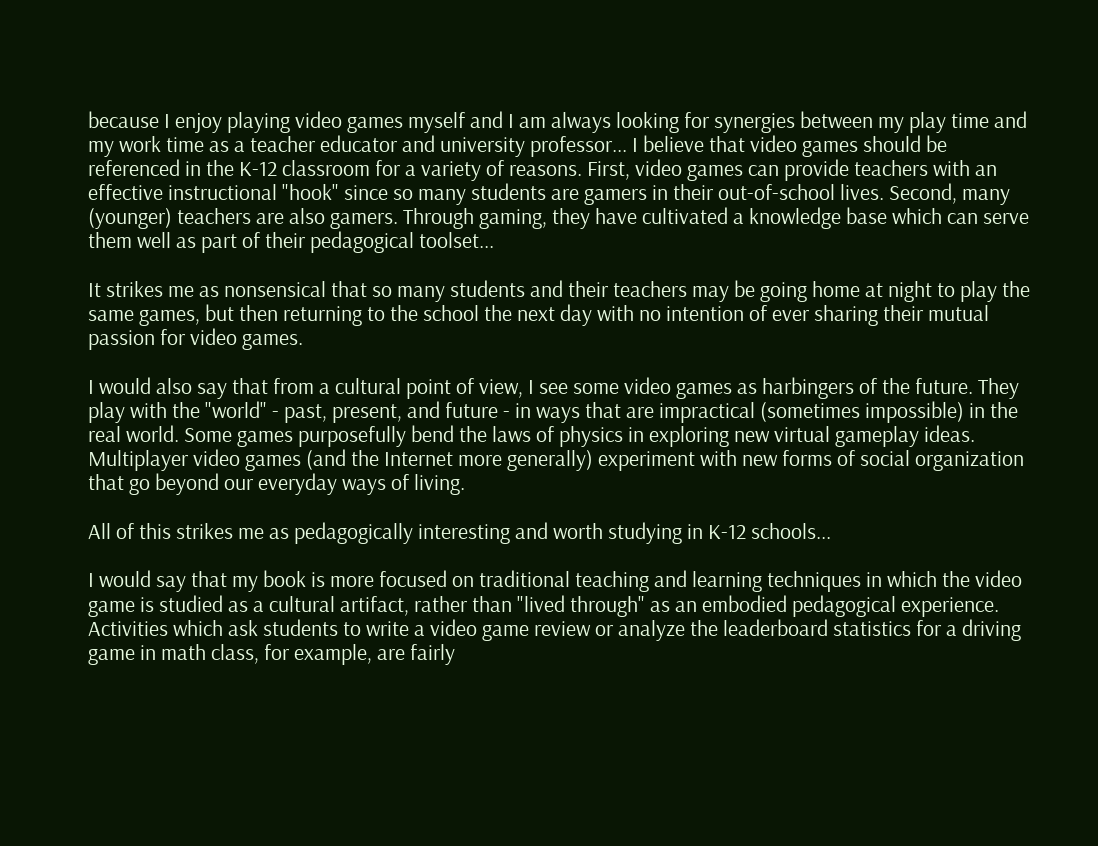because I enjoy playing video games myself and I am always looking for synergies between my play time and my work time as a teacher educator and university professor... I believe that video games should be referenced in the K-12 classroom for a variety of reasons. First, video games can provide teachers with an effective instructional "hook" since so many students are gamers in their out-of-school lives. Second, many (younger) teachers are also gamers. Through gaming, they have cultivated a knowledge base which can serve them well as part of their pedagogical toolset...

It strikes me as nonsensical that so many students and their teachers may be going home at night to play the same games, but then returning to the school the next day with no intention of ever sharing their mutual passion for video games.

I would also say that from a cultural point of view, I see some video games as harbingers of the future. They play with the "world" - past, present, and future - in ways that are impractical (sometimes impossible) in the real world. Some games purposefully bend the laws of physics in exploring new virtual gameplay ideas. Multiplayer video games (and the Internet more generally) experiment with new forms of social organization that go beyond our everyday ways of living.

All of this strikes me as pedagogically interesting and worth studying in K-12 schools...

I would say that my book is more focused on traditional teaching and learning techniques in which the video game is studied as a cultural artifact, rather than "lived through" as an embodied pedagogical experience. Activities which ask students to write a video game review or analyze the leaderboard statistics for a driving game in math class, for example, are fairly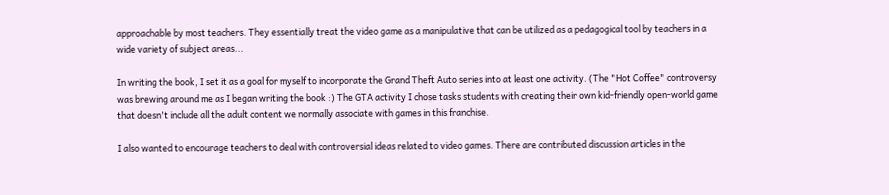approachable by most teachers. They essentially treat the video game as a manipulative that can be utilized as a pedagogical tool by teachers in a wide variety of subject areas...

In writing the book, I set it as a goal for myself to incorporate the Grand Theft Auto series into at least one activity. (The "Hot Coffee" controversy was brewing around me as I began writing the book :) The GTA activity I chose tasks students with creating their own kid-friendly open-world game that doesn't include all the adult content we normally associate with games in this franchise.

I also wanted to encourage teachers to deal with controversial ideas related to video games. There are contributed discussion articles in the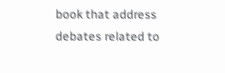book that address debates related to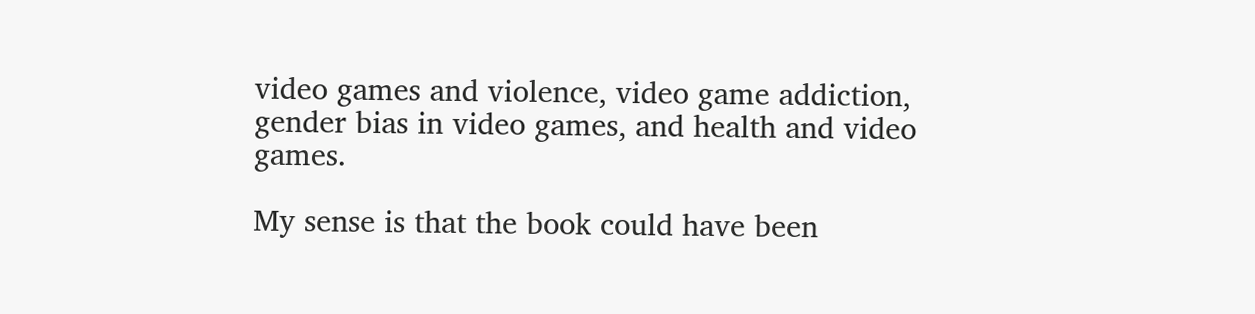video games and violence, video game addiction, gender bias in video games, and health and video games.

My sense is that the book could have been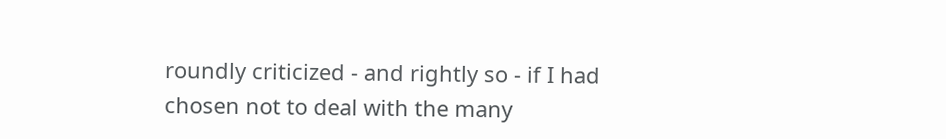roundly criticized - and rightly so - if I had chosen not to deal with the many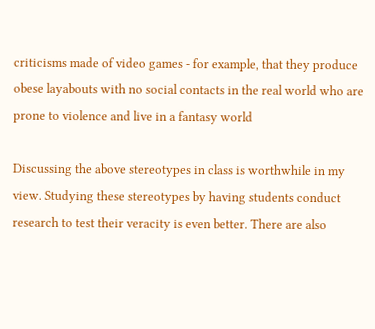criticisms made of video games - for example, that they produce obese layabouts with no social contacts in the real world who are prone to violence and live in a fantasy world

Discussing the above stereotypes in class is worthwhile in my view. Studying these stereotypes by having students conduct research to test their veracity is even better. There are also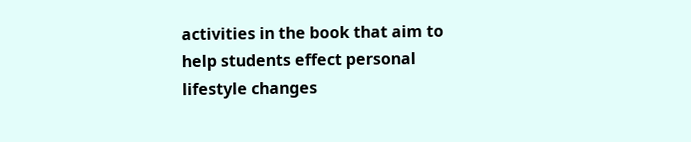activities in the book that aim to help students effect personal lifestyle changes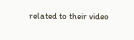related to their video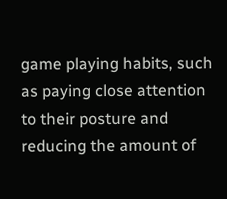game playing habits, such as paying close attention to their posture and reducing the amount of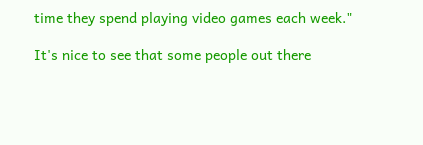time they spend playing video games each week."

It's nice to see that some people out there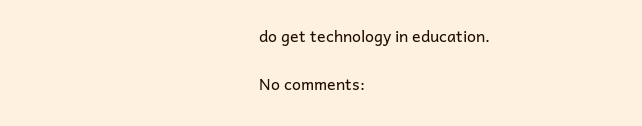do get technology in education.

No comments: